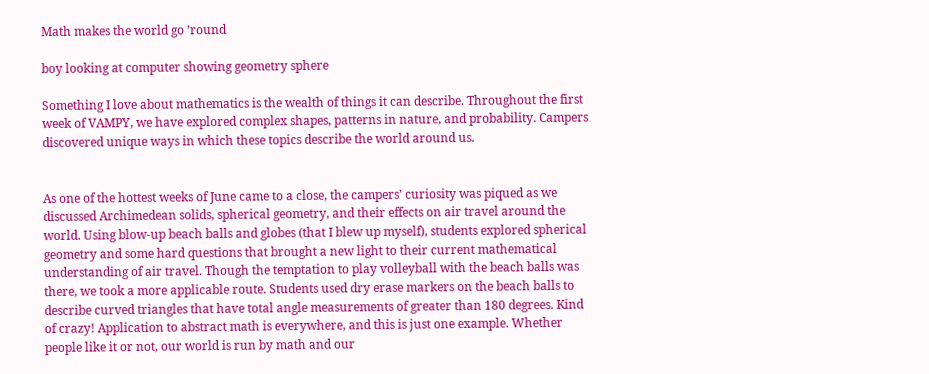Math makes the world go ’round

boy looking at computer showing geometry sphere

Something I love about mathematics is the wealth of things it can describe. Throughout the first week of VAMPY, we have explored complex shapes, patterns in nature, and probability. Campers discovered unique ways in which these topics describe the world around us.


As one of the hottest weeks of June came to a close, the campers’ curiosity was piqued as we discussed Archimedean solids, spherical geometry, and their effects on air travel around the world. Using blow-up beach balls and globes (that I blew up myself), students explored spherical geometry and some hard questions that brought a new light to their current mathematical understanding of air travel. Though the temptation to play volleyball with the beach balls was there, we took a more applicable route. Students used dry erase markers on the beach balls to describe curved triangles that have total angle measurements of greater than 180 degrees. Kind of crazy! Application to abstract math is everywhere, and this is just one example. Whether people like it or not, our world is run by math and our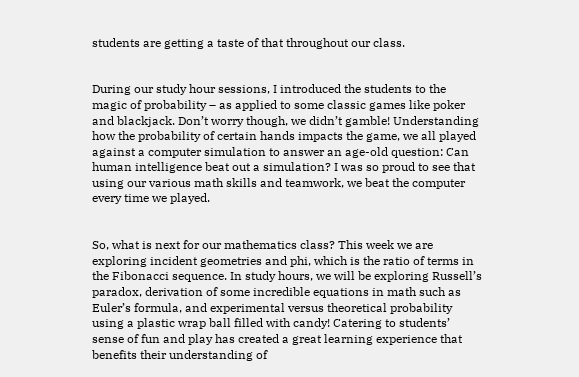students are getting a taste of that throughout our class.


During our study hour sessions, I introduced the students to the magic of probability – as applied to some classic games like poker and blackjack. Don’t worry though, we didn’t gamble! Understanding how the probability of certain hands impacts the game, we all played against a computer simulation to answer an age-old question: Can human intelligence beat out a simulation? I was so proud to see that using our various math skills and teamwork, we beat the computer every time we played.


So, what is next for our mathematics class? This week we are exploring incident geometries and phi, which is the ratio of terms in the Fibonacci sequence. In study hours, we will be exploring Russell’s paradox, derivation of some incredible equations in math such as Euler’s formula, and experimental versus theoretical probability using a plastic wrap ball filled with candy! Catering to students’ sense of fun and play has created a great learning experience that benefits their understanding of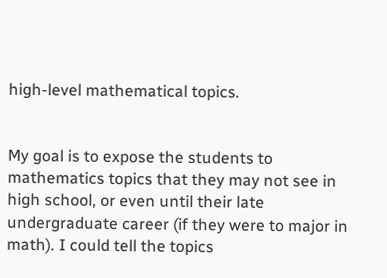high-level mathematical topics.


My goal is to expose the students to mathematics topics that they may not see in high school, or even until their late undergraduate career (if they were to major in math). I could tell the topics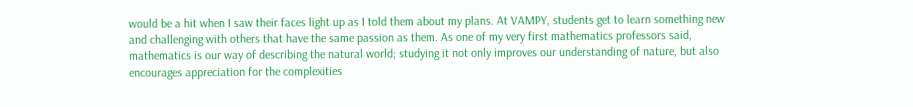would be a hit when I saw their faces light up as I told them about my plans. At VAMPY, students get to learn something new and challenging with others that have the same passion as them. As one of my very first mathematics professors said, mathematics is our way of describing the natural world; studying it not only improves our understanding of nature, but also encourages appreciation for the complexities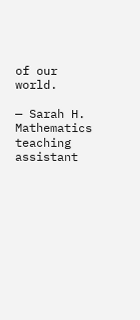of our world.

— Sarah H. Mathematics teaching assistant